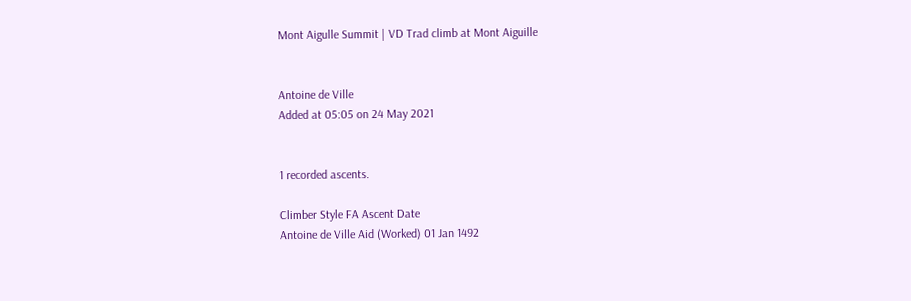Mont Aigulle Summit | VD Trad climb at Mont Aiguille


Antoine de Ville
Added at 05:05 on 24 May 2021


1 recorded ascents.

Climber Style FA Ascent Date
Antoine de Ville Aid (Worked) 01 Jan 1492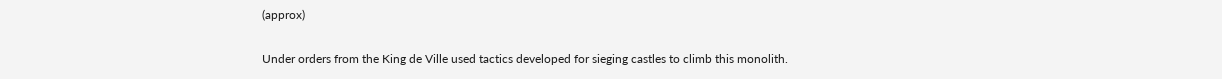(approx)

Under orders from the King de Ville used tactics developed for sieging castles to climb this monolith.